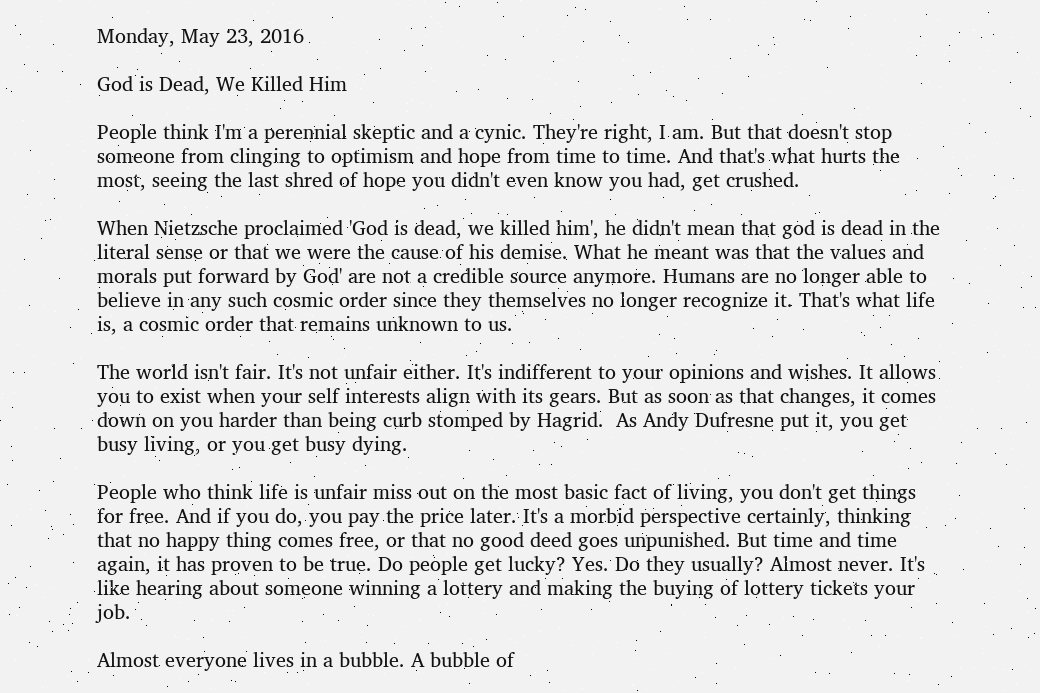Monday, May 23, 2016

God is Dead, We Killed Him

People think I'm a perennial skeptic and a cynic. They're right, I am. But that doesn't stop someone from clinging to optimism and hope from time to time. And that's what hurts the most, seeing the last shred of hope you didn't even know you had, get crushed.

When Nietzsche proclaimed 'God is dead, we killed him', he didn't mean that god is dead in the literal sense or that we were the cause of his demise. What he meant was that the values and morals put forward by God' are not a credible source anymore. Humans are no longer able to believe in any such cosmic order since they themselves no longer recognize it. That's what life is, a cosmic order that remains unknown to us.

The world isn't fair. It's not unfair either. It's indifferent to your opinions and wishes. It allows you to exist when your self interests align with its gears. But as soon as that changes, it comes down on you harder than being curb stomped by Hagrid.  As Andy Dufresne put it, you get busy living, or you get busy dying.

People who think life is unfair miss out on the most basic fact of living, you don't get things for free. And if you do, you pay the price later. It's a morbid perspective certainly, thinking that no happy thing comes free, or that no good deed goes unpunished. But time and time again, it has proven to be true. Do people get lucky? Yes. Do they usually? Almost never. It's like hearing about someone winning a lottery and making the buying of lottery tickets your job.

Almost everyone lives in a bubble. A bubble of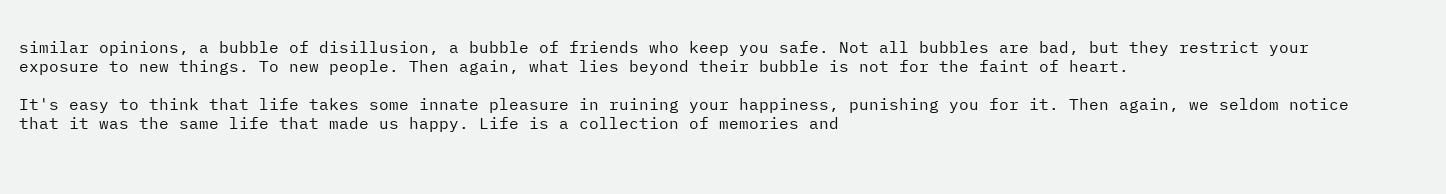similar opinions, a bubble of disillusion, a bubble of friends who keep you safe. Not all bubbles are bad, but they restrict your exposure to new things. To new people. Then again, what lies beyond their bubble is not for the faint of heart.

It's easy to think that life takes some innate pleasure in ruining your happiness, punishing you for it. Then again, we seldom notice that it was the same life that made us happy. Life is a collection of memories and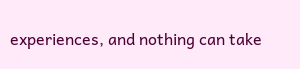experiences, and nothing can take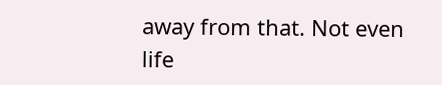away from that. Not even life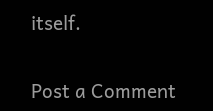itself.


Post a Comment